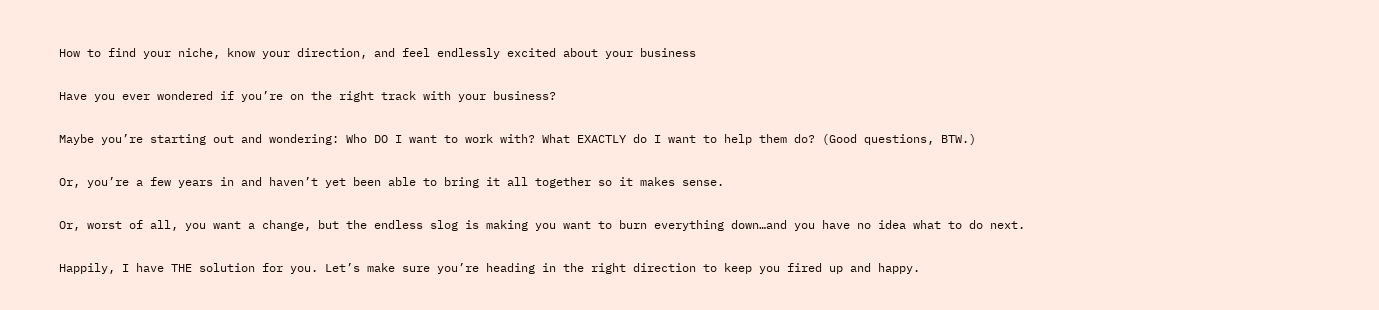How to find your niche, know your direction, and feel endlessly excited about your business

Have you ever wondered if you’re on the right track with your business?

Maybe you’re starting out and wondering: Who DO I want to work with? What EXACTLY do I want to help them do? (Good questions, BTW.)

Or, you’re a few years in and haven’t yet been able to bring it all together so it makes sense.

Or, worst of all, you want a change, but the endless slog is making you want to burn everything down…and you have no idea what to do next.

Happily, I have THE solution for you. Let’s make sure you’re heading in the right direction to keep you fired up and happy.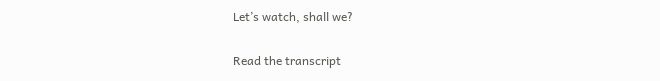Let’s watch, shall we?

Read the transcript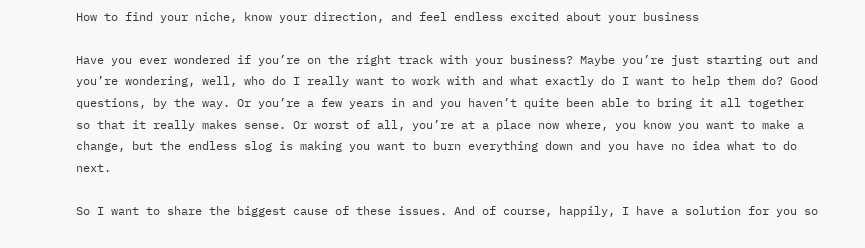How to find your niche, know your direction, and feel endless excited about your business

Have you ever wondered if you’re on the right track with your business? Maybe you’re just starting out and you’re wondering, well, who do I really want to work with and what exactly do I want to help them do? Good questions, by the way. Or you’re a few years in and you haven’t quite been able to bring it all together so that it really makes sense. Or worst of all, you’re at a place now where, you know you want to make a change, but the endless slog is making you want to burn everything down and you have no idea what to do next.

So I want to share the biggest cause of these issues. And of course, happily, I have a solution for you so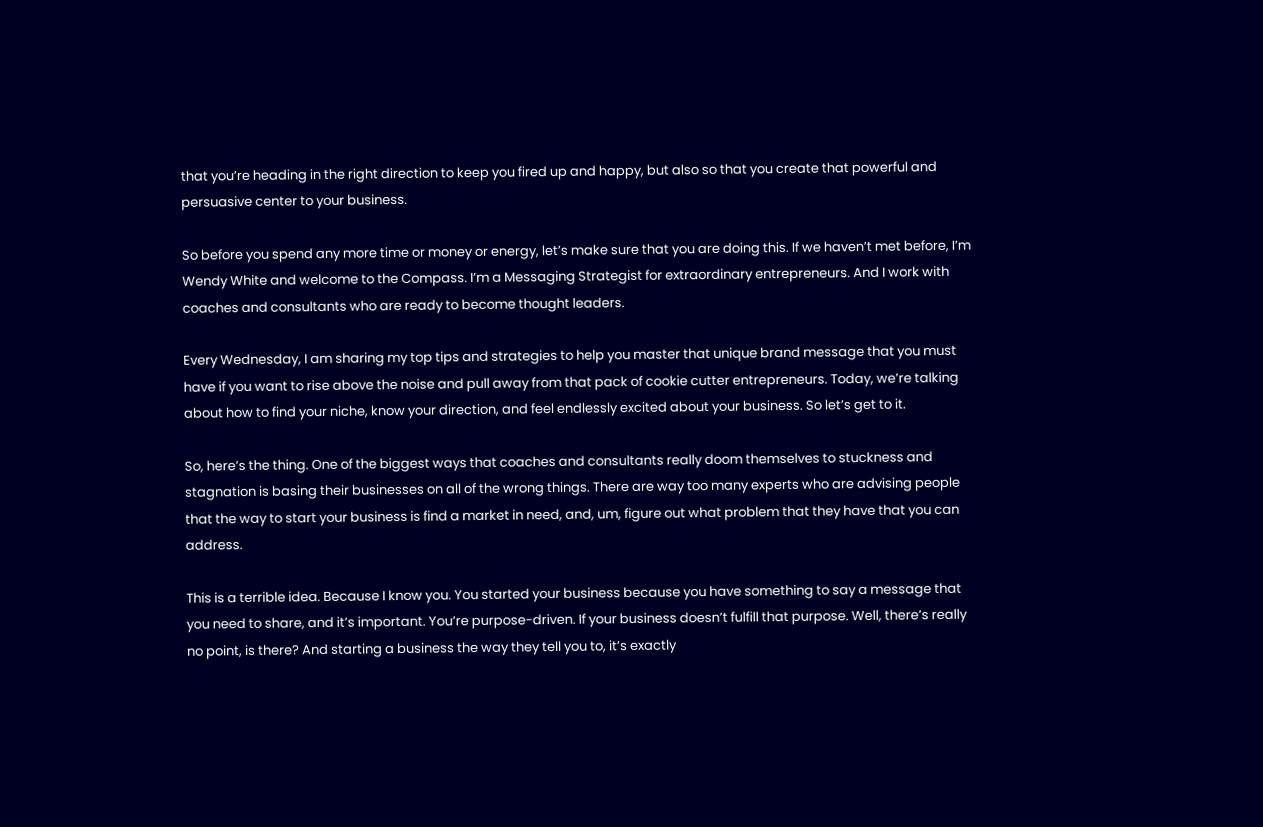that you’re heading in the right direction to keep you fired up and happy, but also so that you create that powerful and persuasive center to your business.

So before you spend any more time or money or energy, let’s make sure that you are doing this. If we haven’t met before, I’m Wendy White and welcome to the Compass. I’m a Messaging Strategist for extraordinary entrepreneurs. And I work with coaches and consultants who are ready to become thought leaders.

Every Wednesday, I am sharing my top tips and strategies to help you master that unique brand message that you must have if you want to rise above the noise and pull away from that pack of cookie cutter entrepreneurs. Today, we’re talking about how to find your niche, know your direction, and feel endlessly excited about your business. So let’s get to it.

So, here’s the thing. One of the biggest ways that coaches and consultants really doom themselves to stuckness and stagnation is basing their businesses on all of the wrong things. There are way too many experts who are advising people that the way to start your business is find a market in need, and, um, figure out what problem that they have that you can address.

This is a terrible idea. Because I know you. You started your business because you have something to say a message that you need to share, and it’s important. You’re purpose-driven. If your business doesn’t fulfill that purpose. Well, there’s really no point, is there? And starting a business the way they tell you to, it’s exactly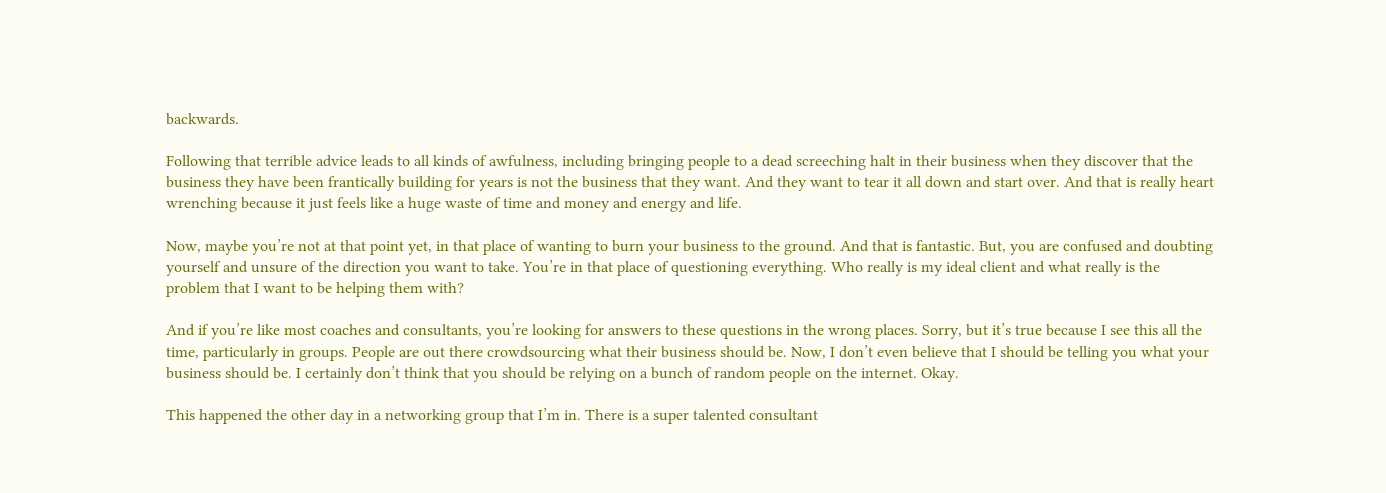backwards.

Following that terrible advice leads to all kinds of awfulness, including bringing people to a dead screeching halt in their business when they discover that the business they have been frantically building for years is not the business that they want. And they want to tear it all down and start over. And that is really heart wrenching because it just feels like a huge waste of time and money and energy and life.

Now, maybe you’re not at that point yet, in that place of wanting to burn your business to the ground. And that is fantastic. But, you are confused and doubting yourself and unsure of the direction you want to take. You’re in that place of questioning everything. Who really is my ideal client and what really is the problem that I want to be helping them with?

And if you’re like most coaches and consultants, you’re looking for answers to these questions in the wrong places. Sorry, but it’s true because I see this all the time, particularly in groups. People are out there crowdsourcing what their business should be. Now, I don’t even believe that I should be telling you what your business should be. I certainly don’t think that you should be relying on a bunch of random people on the internet. Okay.

This happened the other day in a networking group that I’m in. There is a super talented consultant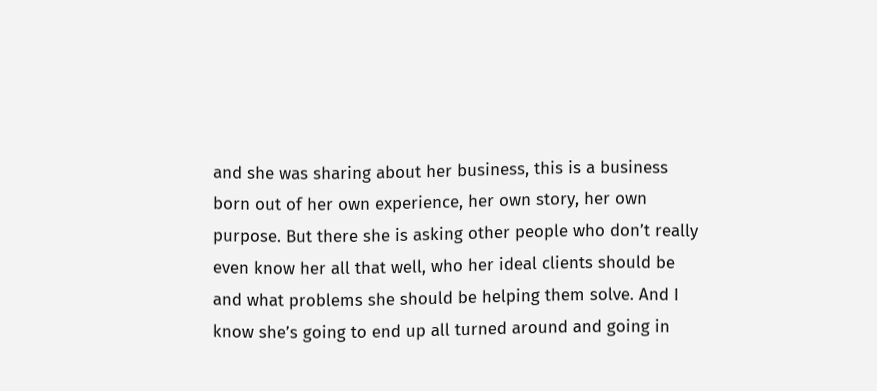and she was sharing about her business, this is a business born out of her own experience, her own story, her own purpose. But there she is asking other people who don’t really even know her all that well, who her ideal clients should be and what problems she should be helping them solve. And I know she’s going to end up all turned around and going in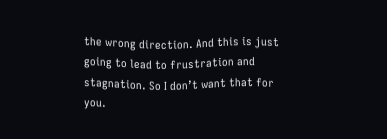the wrong direction. And this is just going to lead to frustration and stagnation. So I don’t want that for you.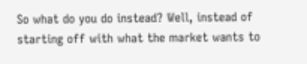So what do you do instead? Well, instead of starting off with what the market wants to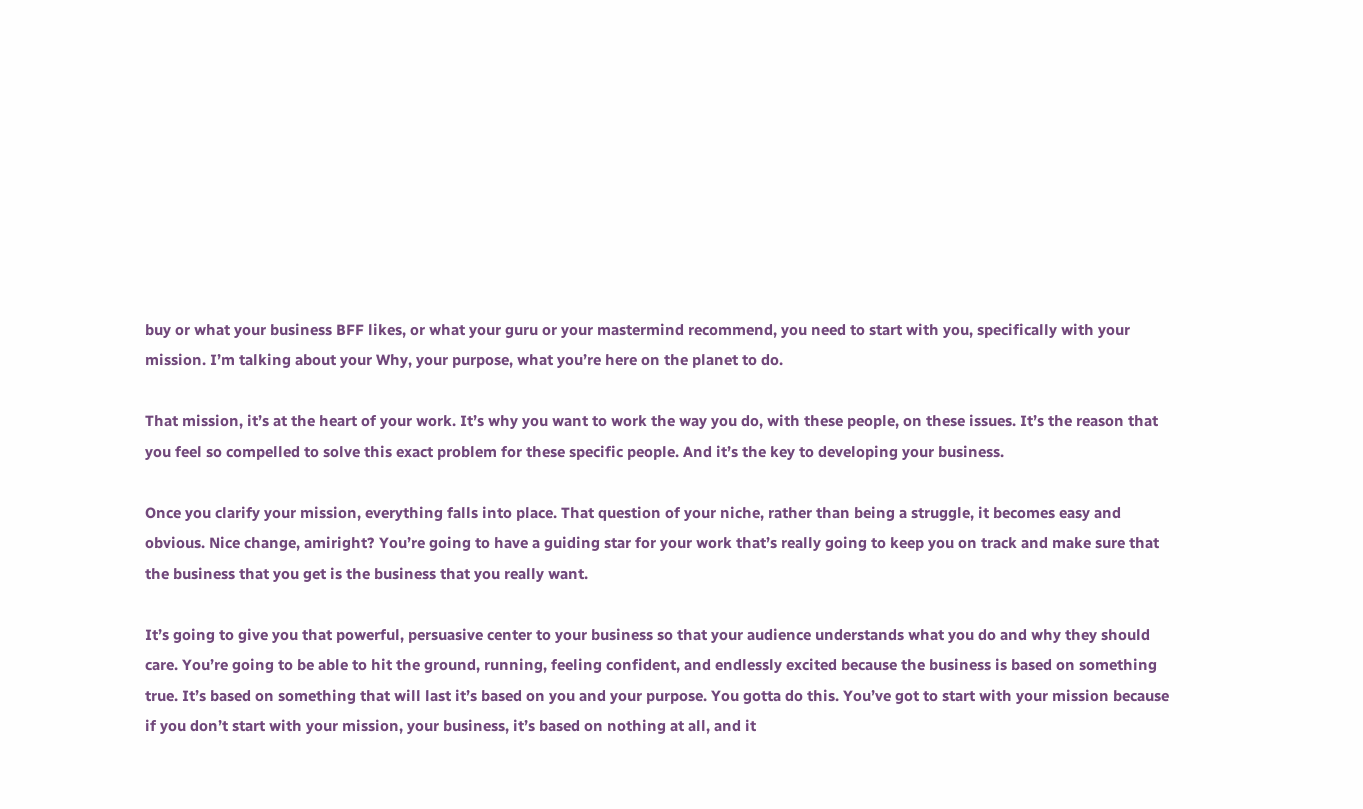buy or what your business BFF likes, or what your guru or your mastermind recommend, you need to start with you, specifically with your mission. I’m talking about your Why, your purpose, what you’re here on the planet to do.

That mission, it’s at the heart of your work. It’s why you want to work the way you do, with these people, on these issues. It’s the reason that you feel so compelled to solve this exact problem for these specific people. And it’s the key to developing your business.

Once you clarify your mission, everything falls into place. That question of your niche, rather than being a struggle, it becomes easy and obvious. Nice change, amiright? You’re going to have a guiding star for your work that’s really going to keep you on track and make sure that the business that you get is the business that you really want.

It’s going to give you that powerful, persuasive center to your business so that your audience understands what you do and why they should care. You’re going to be able to hit the ground, running, feeling confident, and endlessly excited because the business is based on something true. It’s based on something that will last it’s based on you and your purpose. You gotta do this. You’ve got to start with your mission because if you don’t start with your mission, your business, it’s based on nothing at all, and it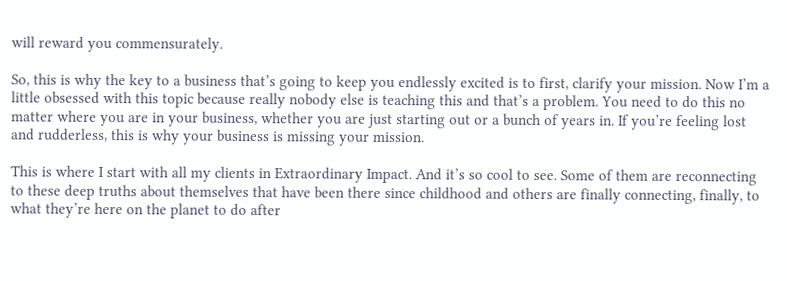will reward you commensurately.

So, this is why the key to a business that’s going to keep you endlessly excited is to first, clarify your mission. Now I’m a little obsessed with this topic because really nobody else is teaching this and that’s a problem. You need to do this no matter where you are in your business, whether you are just starting out or a bunch of years in. If you’re feeling lost and rudderless, this is why your business is missing your mission.

This is where I start with all my clients in Extraordinary Impact. And it’s so cool to see. Some of them are reconnecting to these deep truths about themselves that have been there since childhood and others are finally connecting, finally, to what they’re here on the planet to do after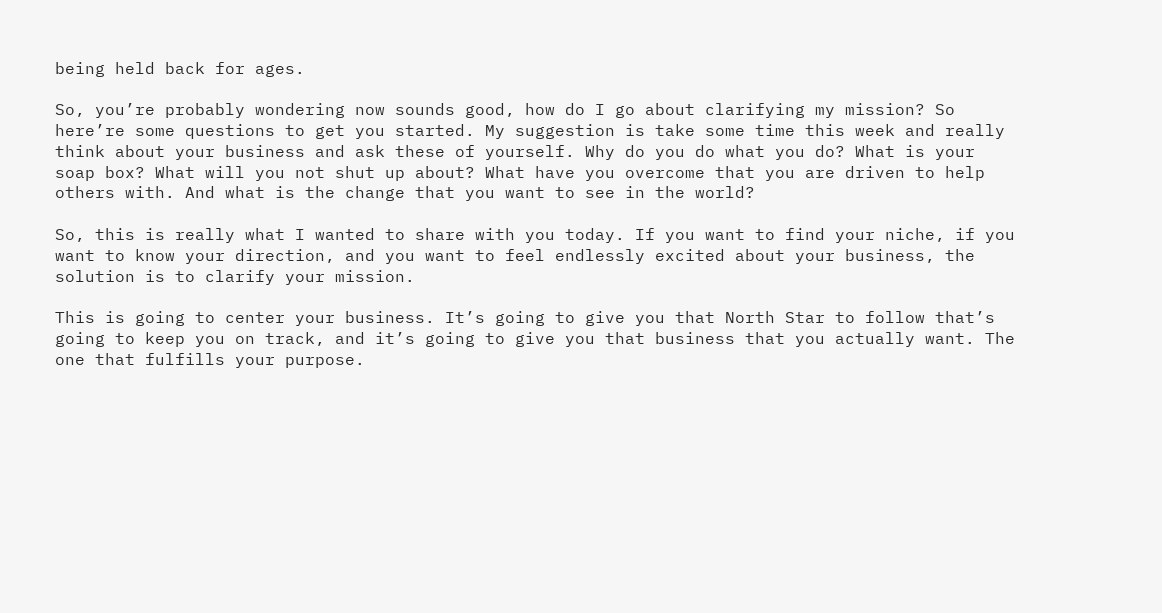being held back for ages.

So, you’re probably wondering now sounds good, how do I go about clarifying my mission? So here’re some questions to get you started. My suggestion is take some time this week and really think about your business and ask these of yourself. Why do you do what you do? What is your soap box? What will you not shut up about? What have you overcome that you are driven to help others with. And what is the change that you want to see in the world?

So, this is really what I wanted to share with you today. If you want to find your niche, if you want to know your direction, and you want to feel endlessly excited about your business, the solution is to clarify your mission.

This is going to center your business. It’s going to give you that North Star to follow that’s going to keep you on track, and it’s going to give you that business that you actually want. The one that fulfills your purpose.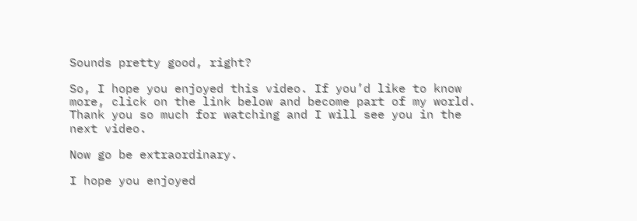Sounds pretty good, right?

So, I hope you enjoyed this video. If you’d like to know more, click on the link below and become part of my world. Thank you so much for watching and I will see you in the next video.

Now go be extraordinary.

I hope you enjoyed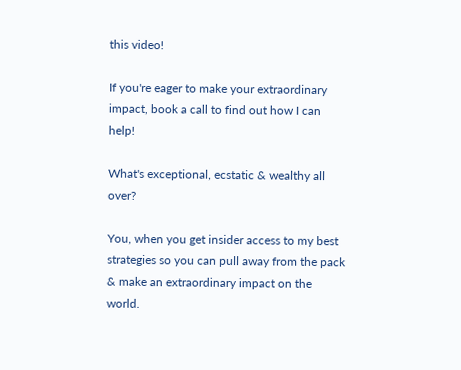this video!

If you're eager to make your extraordinary impact, book a call to find out how I can help!

What's exceptional, ecstatic & wealthy all over?

You, when you get insider access to my best strategies so you can pull away from the pack & make an extraordinary impact on the world.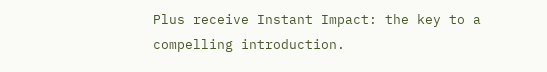Plus receive Instant Impact: the key to a compelling introduction.